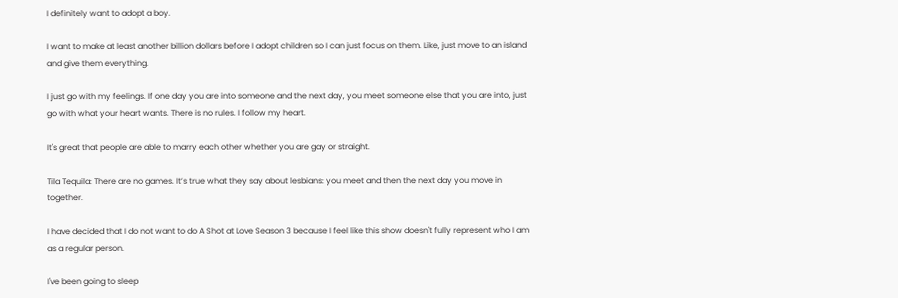I definitely want to adopt a boy.

I want to make at least another billion dollars before I adopt children so I can just focus on them. Like, just move to an island and give them everything.

I just go with my feelings. If one day you are into someone and the next day, you meet someone else that you are into, just go with what your heart wants. There is no rules. I follow my heart.

It's great that people are able to marry each other whether you are gay or straight.

Tila Tequila: There are no games. It’s true what they say about lesbians: you meet and then the next day you move in together.

I have decided that I do not want to do A Shot at Love Season 3 because I feel like this show doesn't fully represent who I am as a regular person.

I've been going to sleep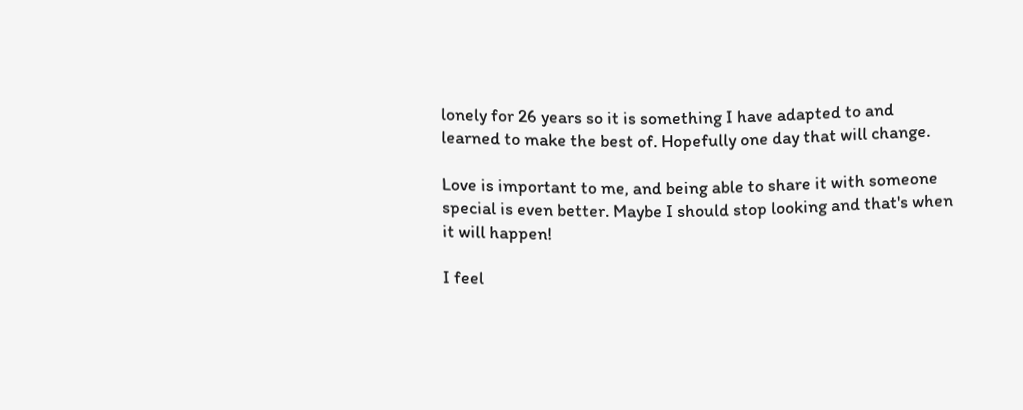lonely for 26 years so it is something I have adapted to and learned to make the best of. Hopefully one day that will change.

Love is important to me, and being able to share it with someone special is even better. Maybe I should stop looking and that's when it will happen!

I feel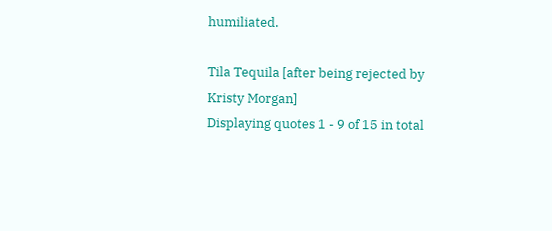humiliated.

Tila Tequila [after being rejected by Kristy Morgan]
Displaying quotes 1 - 9 of 15 in total